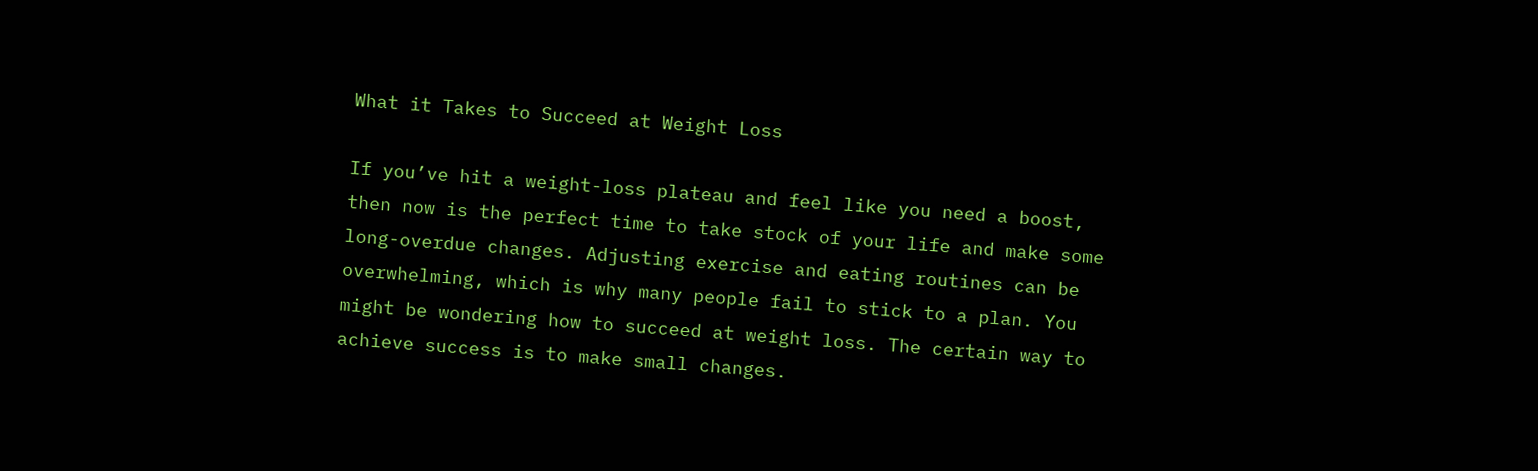What it Takes to Succeed at Weight Loss

If you’ve hit a weight-loss plateau and feel like you need a boost, then now is the perfect time to take stock of your life and make some long-overdue changes. Adjusting exercise and eating routines can be overwhelming, which is why many people fail to stick to a plan. You might be wondering how to succeed at weight loss. The certain way to achieve success is to make small changes.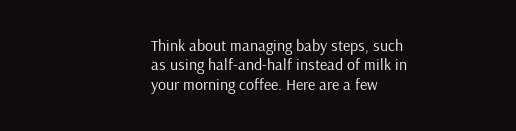Think about managing baby steps, such as using half-and-half instead of milk in your morning coffee. Here are a few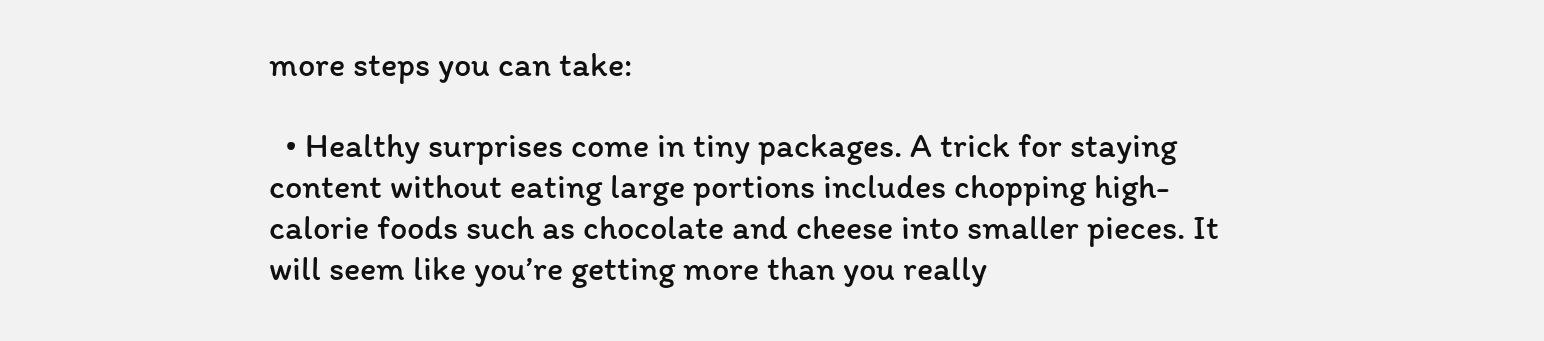more steps you can take:

  • Healthy surprises come in tiny packages. A trick for staying content without eating large portions includes chopping high-calorie foods such as chocolate and cheese into smaller pieces. It will seem like you’re getting more than you really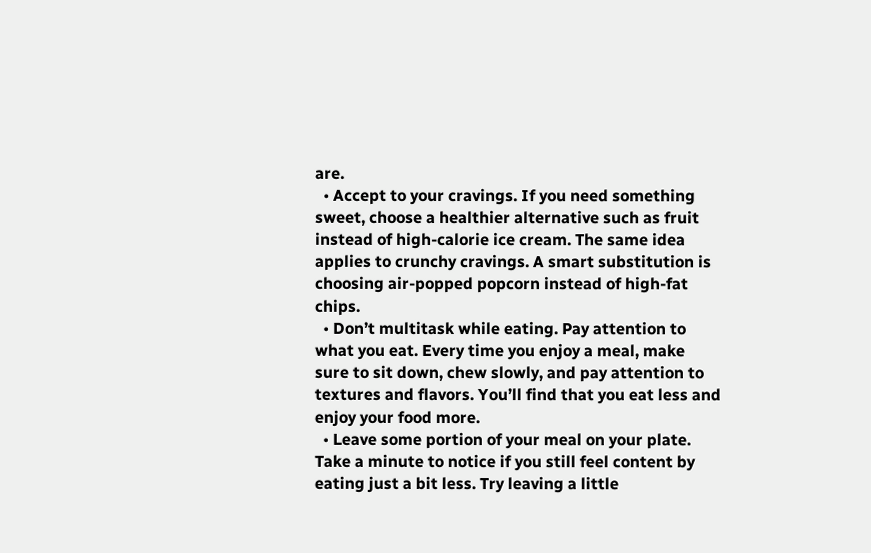are.
  • Accept to your cravings. If you need something sweet, choose a healthier alternative such as fruit instead of high-calorie ice cream. The same idea applies to crunchy cravings. A smart substitution is choosing air-popped popcorn instead of high-fat chips.
  • Don’t multitask while eating. Pay attention to what you eat. Every time you enjoy a meal, make sure to sit down, chew slowly, and pay attention to textures and flavors. You’ll find that you eat less and enjoy your food more.
  • Leave some portion of your meal on your plate. Take a minute to notice if you still feel content by eating just a bit less. Try leaving a little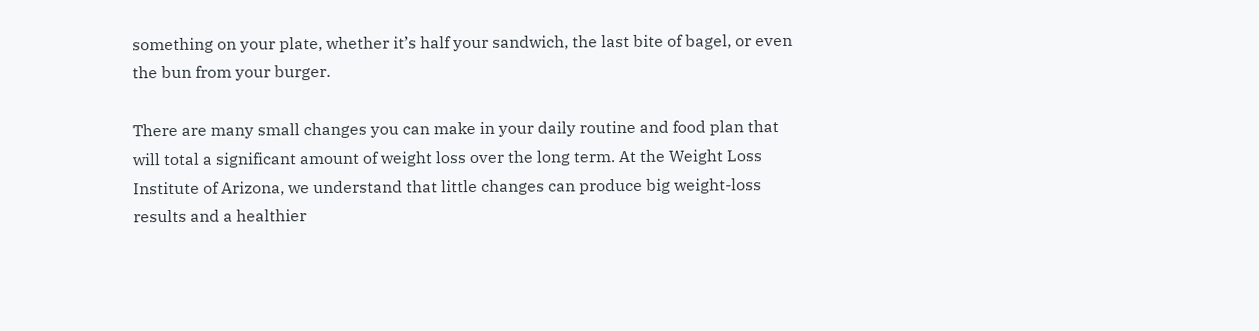something on your plate, whether it’s half your sandwich, the last bite of bagel, or even the bun from your burger.

There are many small changes you can make in your daily routine and food plan that will total a significant amount of weight loss over the long term. At the Weight Loss Institute of Arizona, we understand that little changes can produce big weight-loss results and a healthier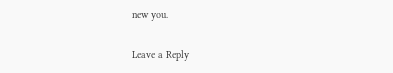new you.

Leave a Reply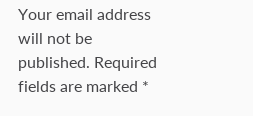Your email address will not be published. Required fields are marked *